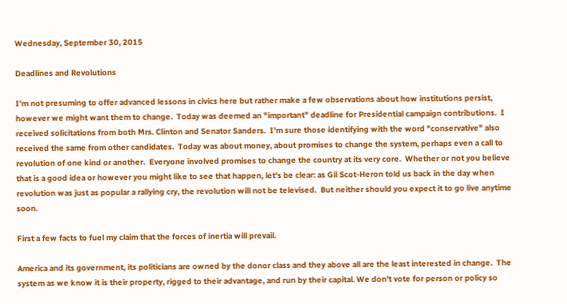Wednesday, September 30, 2015

Deadlines and Revolutions

I'm not presuming to offer advanced lessons in civics here but rather make a few observations about how institutions persist, however we might want them to change.  Today was deemed an "important" deadline for Presidential campaign contributions.  I received solicitations from both Mrs. Clinton and Senator Sanders.  I'm sure those identifying with the word "conservative" also received the same from other candidates.  Today was about money, about promises to change the system, perhaps even a call to revolution of one kind or another.  Everyone involved promises to change the country at its very core.  Whether or not you believe that is a good idea or however you might like to see that happen, let's be clear: as Gil Scot-Heron told us back in the day when revolution was just as popular a rallying cry, the revolution will not be televised.  But neither should you expect it to go live anytime soon.

First a few facts to fuel my claim that the forces of inertia will prevail.

America and its government, its politicians are owned by the donor class and they above all are the least interested in change.  The system as we know it is their property, rigged to their advantage, and run by their capital. We don't vote for person or policy so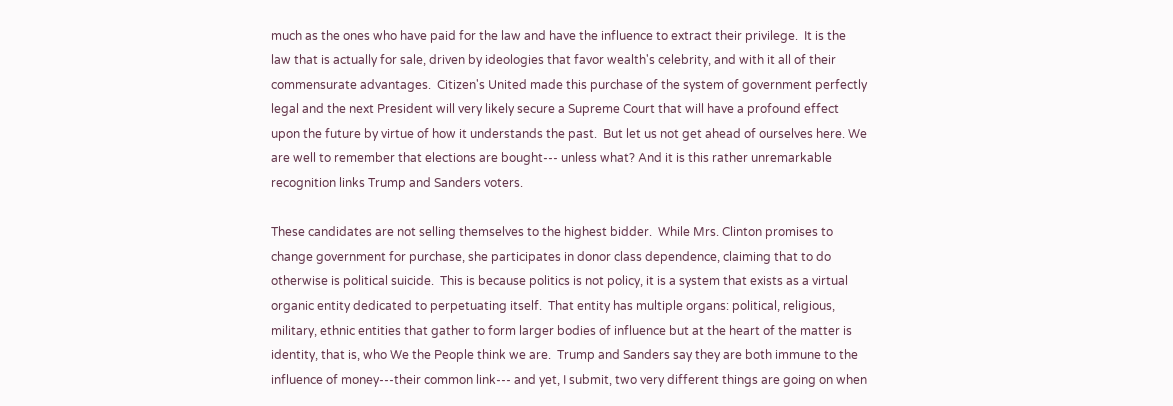much as the ones who have paid for the law and have the influence to extract their privilege.  It is the law that is actually for sale, driven by ideologies that favor wealth's celebrity, and with it all of their commensurate advantages.  Citizen's United made this purchase of the system of government perfectly legal and the next President will very likely secure a Supreme Court that will have a profound effect upon the future by virtue of how it understands the past.  But let us not get ahead of ourselves here. We are well to remember that elections are bought--- unless what? And it is this rather unremarkable recognition links Trump and Sanders voters.

These candidates are not selling themselves to the highest bidder.  While Mrs. Clinton promises to change government for purchase, she participates in donor class dependence, claiming that to do otherwise is political suicide.  This is because politics is not policy, it is a system that exists as a virtual organic entity dedicated to perpetuating itself.  That entity has multiple organs: political, religious, military, ethnic entities that gather to form larger bodies of influence but at the heart of the matter is identity, that is, who We the People think we are.  Trump and Sanders say they are both immune to the influence of money---their common link--- and yet, I submit, two very different things are going on when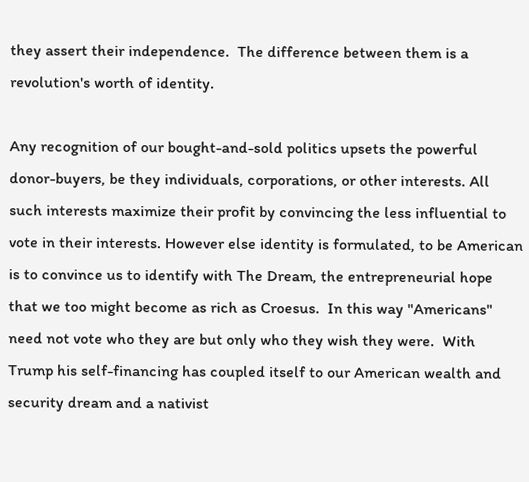they assert their independence.  The difference between them is a revolution's worth of identity.

Any recognition of our bought-and-sold politics upsets the powerful donor-buyers, be they individuals, corporations, or other interests. All such interests maximize their profit by convincing the less influential to vote in their interests. However else identity is formulated, to be American is to convince us to identify with The Dream, the entrepreneurial hope that we too might become as rich as Croesus.  In this way "Americans" need not vote who they are but only who they wish they were.  With Trump his self-financing has coupled itself to our American wealth and security dream and a nativist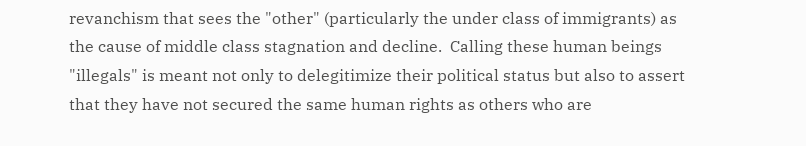revanchism that sees the "other" (particularly the under class of immigrants) as the cause of middle class stagnation and decline.  Calling these human beings "illegals" is meant not only to delegitimize their political status but also to assert that they have not secured the same human rights as others who are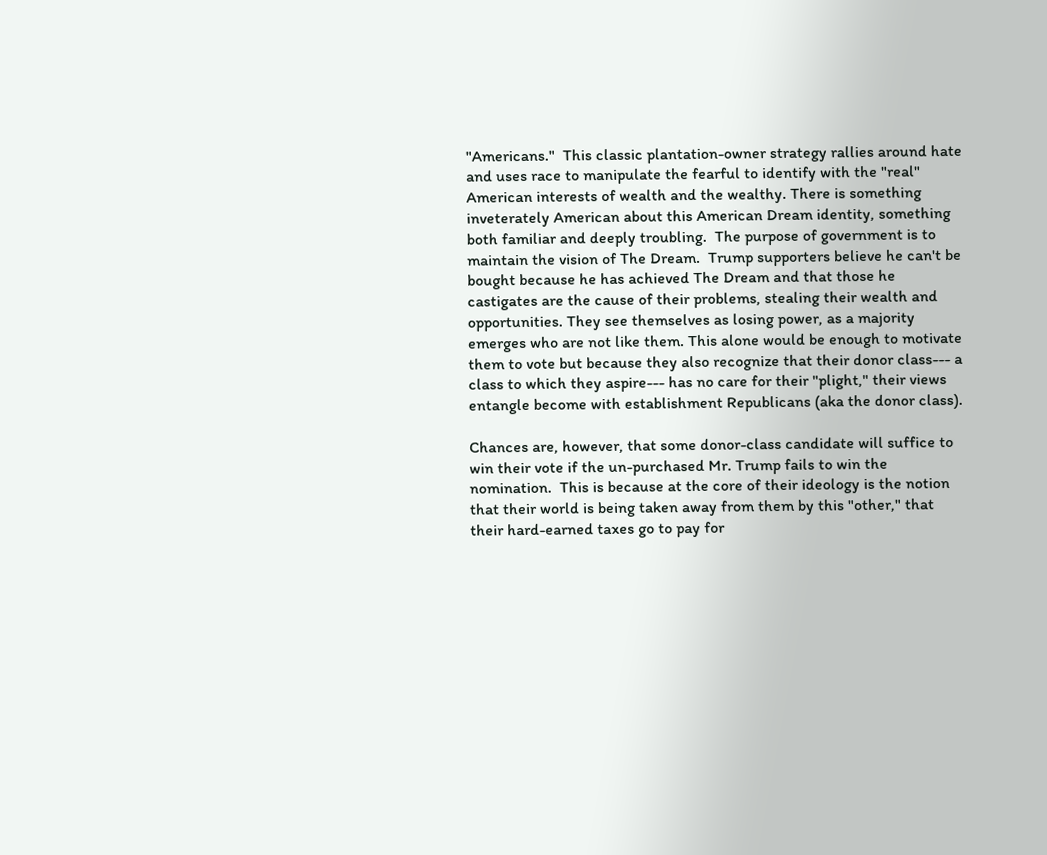"Americans."  This classic plantation-owner strategy rallies around hate and uses race to manipulate the fearful to identify with the "real" American interests of wealth and the wealthy. There is something inveterately American about this American Dream identity, something both familiar and deeply troubling.  The purpose of government is to maintain the vision of The Dream.  Trump supporters believe he can't be bought because he has achieved The Dream and that those he castigates are the cause of their problems, stealing their wealth and opportunities. They see themselves as losing power, as a majority emerges who are not like them. This alone would be enough to motivate them to vote but because they also recognize that their donor class--- a class to which they aspire--- has no care for their "plight," their views entangle become with establishment Republicans (aka the donor class).

Chances are, however, that some donor-class candidate will suffice to win their vote if the un-purchased Mr. Trump fails to win the nomination.  This is because at the core of their ideology is the notion that their world is being taken away from them by this "other," that their hard-earned taxes go to pay for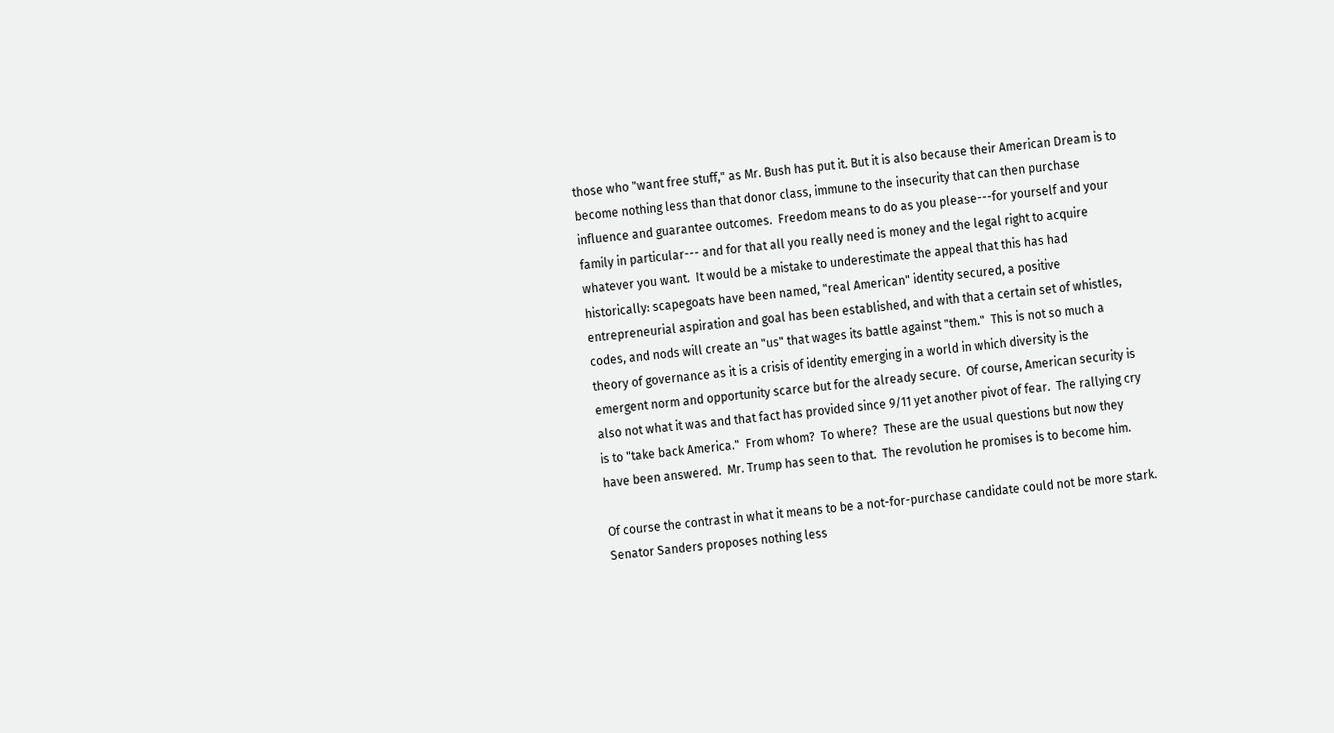those who "want free stuff," as Mr. Bush has put it. But it is also because their American Dream is to become nothing less than that donor class, immune to the insecurity that can then purchase influence and guarantee outcomes.  Freedom means to do as you please---for yourself and your family in particular--- and for that all you really need is money and the legal right to acquire whatever you want.  It would be a mistake to underestimate the appeal that this has had historically: scapegoats have been named, "real American" identity secured, a positive entrepreneurial aspiration and goal has been established, and with that a certain set of whistles, codes, and nods will create an "us" that wages its battle against "them."  This is not so much a theory of governance as it is a crisis of identity emerging in a world in which diversity is the emergent norm and opportunity scarce but for the already secure.  Of course, American security is also not what it was and that fact has provided since 9/11 yet another pivot of fear.  The rallying cry is to "take back America."  From whom?  To where?  These are the usual questions but now they have been answered.  Mr. Trump has seen to that.  The revolution he promises is to become him.

Of course the contrast in what it means to be a not-for-purchase candidate could not be more stark. Senator Sanders proposes nothing less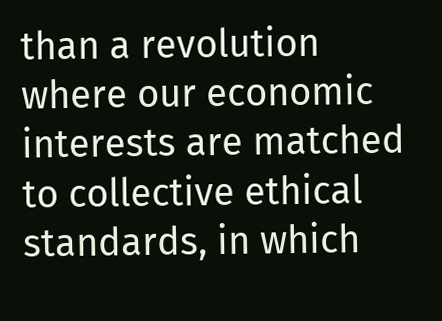than a revolution where our economic interests are matched to collective ethical standards, in which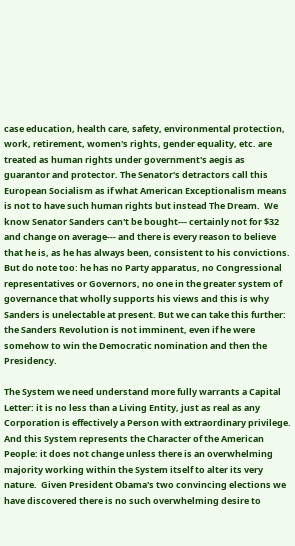case education, health care, safety, environmental protection, work, retirement, women's rights, gender equality, etc. are treated as human rights under government's aegis as guarantor and protector. The Senator's detractors call this European Socialism as if what American Exceptionalism means is not to have such human rights but instead The Dream.  We know Senator Sanders can't be bought--- certainly not for $32 and change on average--- and there is every reason to believe that he is, as he has always been, consistent to his convictions. But do note too: he has no Party apparatus, no Congressional representatives or Governors, no one in the greater system of governance that wholly supports his views and this is why Sanders is unelectable at present. But we can take this further: the Sanders Revolution is not imminent, even if he were somehow to win the Democratic nomination and then the Presidency.

The System we need understand more fully warrants a Capital Letter: it is no less than a Living Entity, just as real as any Corporation is effectively a Person with extraordinary privilege.  And this System represents the Character of the American People: it does not change unless there is an overwhelming majority working within the System itself to alter its very nature.  Given President Obama's two convincing elections we have discovered there is no such overwhelming desire to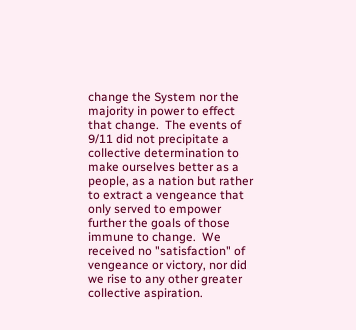change the System nor the majority in power to effect that change.  The events of 9/11 did not precipitate a collective determination to make ourselves better as a people, as a nation but rather to extract a vengeance that only served to empower further the goals of those immune to change.  We received no "satisfaction" of vengeance or victory, nor did we rise to any other greater collective aspiration.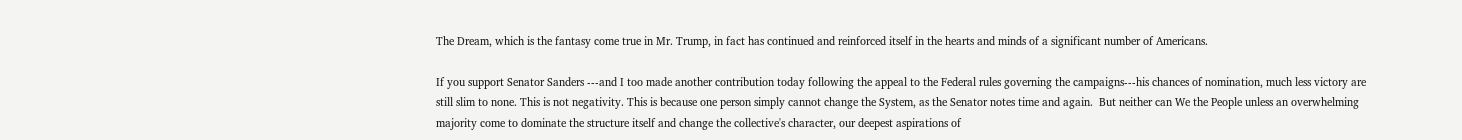The Dream, which is the fantasy come true in Mr. Trump, in fact has continued and reinforced itself in the hearts and minds of a significant number of Americans.

If you support Senator Sanders ---and I too made another contribution today following the appeal to the Federal rules governing the campaigns---his chances of nomination, much less victory are still slim to none. This is not negativity. This is because one person simply cannot change the System, as the Senator notes time and again.  But neither can We the People unless an overwhelming majority come to dominate the structure itself and change the collective's character, our deepest aspirations of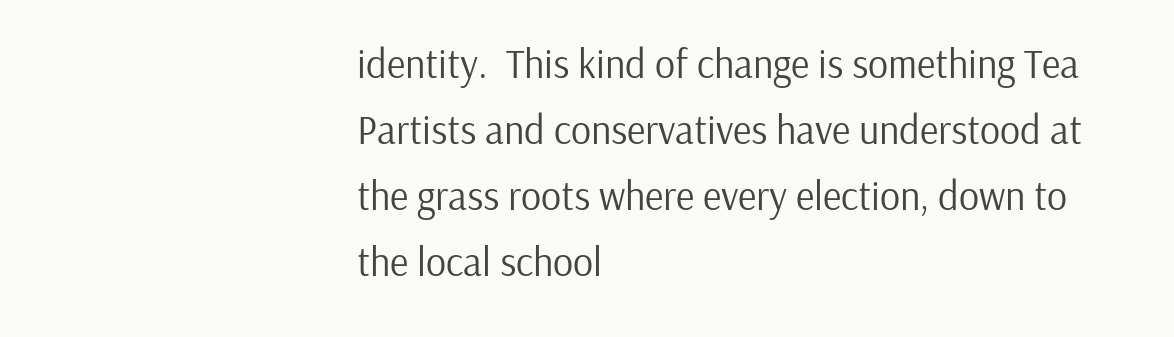identity.  This kind of change is something Tea Partists and conservatives have understood at the grass roots where every election, down to the local school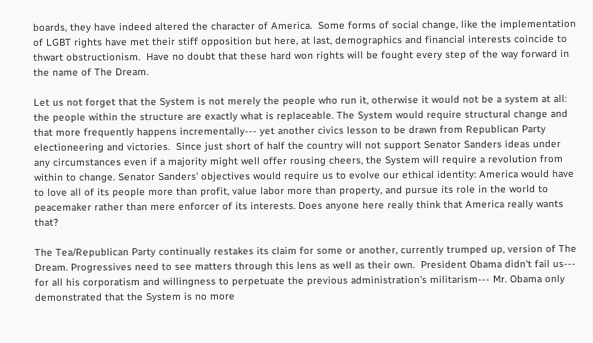boards, they have indeed altered the character of America.  Some forms of social change, like the implementation of LGBT rights have met their stiff opposition but here, at last, demographics and financial interests coincide to thwart obstructionism.  Have no doubt that these hard won rights will be fought every step of the way forward in the name of The Dream.

Let us not forget that the System is not merely the people who run it, otherwise it would not be a system at all: the people within the structure are exactly what is replaceable. The System would require structural change and that more frequently happens incrementally--- yet another civics lesson to be drawn from Republican Party electioneering and victories.  Since just short of half the country will not support Senator Sanders ideas under any circumstances even if a majority might well offer rousing cheers, the System will require a revolution from within to change. Senator Sanders' objectives would require us to evolve our ethical identity: America would have to love all of its people more than profit, value labor more than property, and pursue its role in the world to peacemaker rather than mere enforcer of its interests. Does anyone here really think that America really wants that?

The Tea/Republican Party continually restakes its claim for some or another, currently trumped up, version of The Dream. Progressives need to see matters through this lens as well as their own.  President Obama didn't fail us--- for all his corporatism and willingness to perpetuate the previous administration's militarism--- Mr. Obama only demonstrated that the System is no more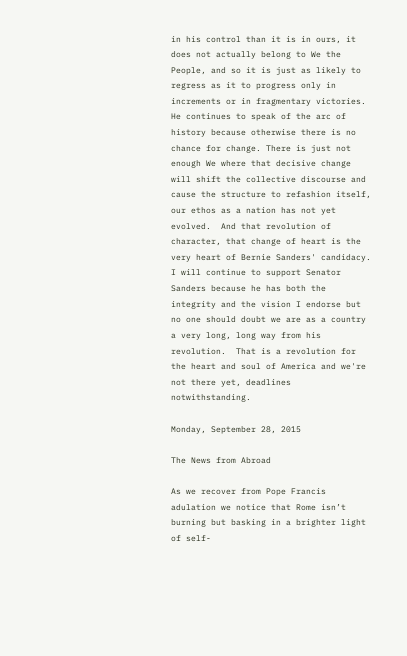in his control than it is in ours, it does not actually belong to We the People, and so it is just as likely to regress as it to progress only in increments or in fragmentary victories. He continues to speak of the arc of history because otherwise there is no chance for change. There is just not enough We where that decisive change will shift the collective discourse and cause the structure to refashion itself, our ethos as a nation has not yet evolved.  And that revolution of character, that change of heart is the very heart of Bernie Sanders' candidacy. I will continue to support Senator Sanders because he has both the integrity and the vision I endorse but no one should doubt we are as a country a very long, long way from his revolution.  That is a revolution for the heart and soul of America and we're not there yet, deadlines notwithstanding.

Monday, September 28, 2015

The News from Abroad

As we recover from Pope Francis adulation we notice that Rome isn’t burning but basking in a brighter light of self-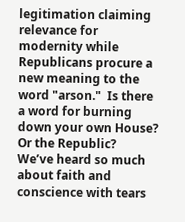legitimation claiming relevance for modernity while Republicans procure a new meaning to the word "arson."  Is there a word for burning down your own House?  Or the Republic?
We’ve heard so much about faith and conscience with tears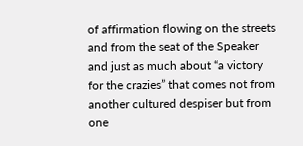of affirmation flowing on the streets and from the seat of the Speaker and just as much about “a victory for the crazies” that comes not from another cultured despiser but from one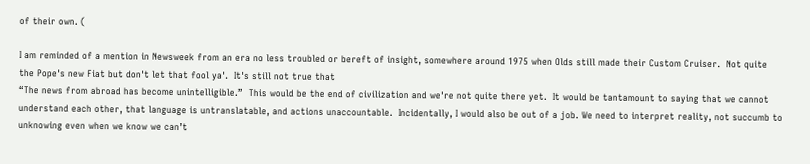of their own. (

I am reminded of a mention in Newsweek from an era no less troubled or bereft of insight, somewhere around 1975 when Olds still made their Custom Cruiser.  Not quite the Pope's new Fiat but don't let that fool ya'.  It's still not true that
“The news from abroad has become unintelligible.”  This would be the end of civilization and we're not quite there yet.  It would be tantamount to saying that we cannot understand each other, that language is untranslatable, and actions unaccountable.  Incidentally, I would also be out of a job. We need to interpret reality, not succumb to unknowing even when we know we can’t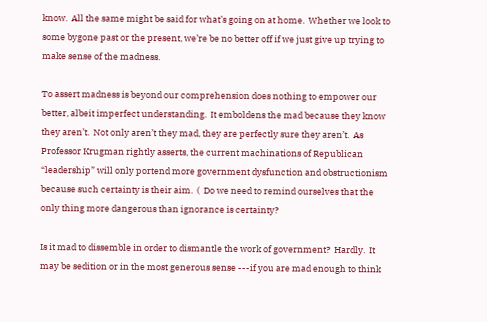know.  All the same might be said for what’s going on at home.  Whether we look to some bygone past or the present, we’re be no better off if we just give up trying to make sense of the madness.

To assert madness is beyond our comprehension does nothing to empower our better, albeit imperfect understanding.  It emboldens the mad because they know they aren’t.  Not only aren’t they mad, they are perfectly sure they aren’t.  As Professor Krugman rightly asserts, the current machinations of Republican “leadership” will only portend more government dysfunction and obstructionism because such certainty is their aim.  (  Do we need to remind ourselves that the only thing more dangerous than ignorance is certainty?

Is it mad to dissemble in order to dismantle the work of government?  Hardly.  It may be sedition or in the most generous sense ---if you are mad enough to think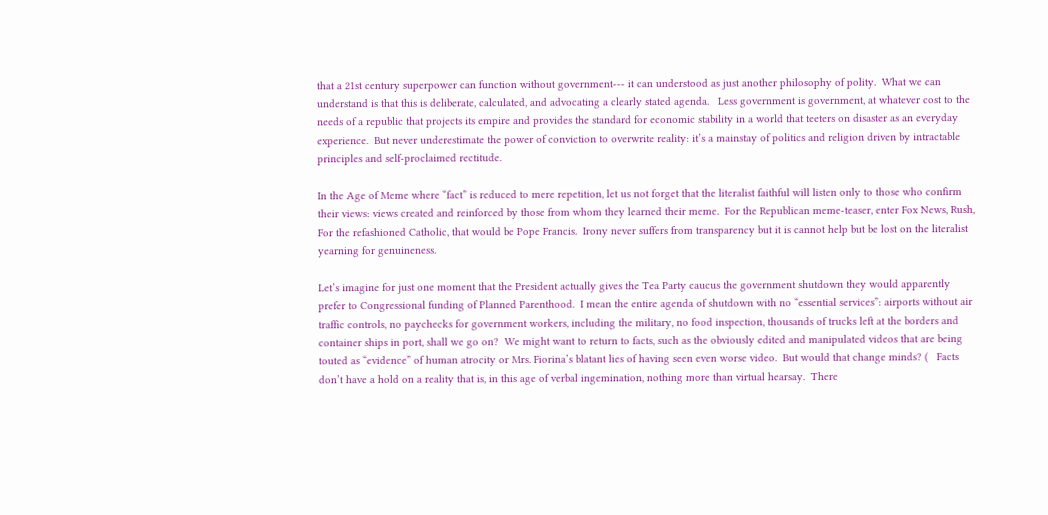that a 21st century superpower can function without government--- it can understood as just another philosophy of polity.  What we can understand is that this is deliberate, calculated, and advocating a clearly stated agenda.   Less government is government, at whatever cost to the needs of a republic that projects its empire and provides the standard for economic stability in a world that teeters on disaster as an everyday experience.  But never underestimate the power of conviction to overwrite reality: it’s a mainstay of politics and religion driven by intractable principles and self-proclaimed rectitude.

In the Age of Meme where “fact” is reduced to mere repetition, let us not forget that the literalist faithful will listen only to those who confirm their views: views created and reinforced by those from whom they learned their meme.  For the Republican meme-teaser, enter Fox News, Rush,  For the refashioned Catholic, that would be Pope Francis.  Irony never suffers from transparency but it is cannot help but be lost on the literalist yearning for genuineness.

Let’s imagine for just one moment that the President actually gives the Tea Party caucus the government shutdown they would apparently prefer to Congressional funding of Planned Parenthood.  I mean the entire agenda of shutdown with no “essential services”: airports without air traffic controls, no paychecks for government workers, including the military, no food inspection, thousands of trucks left at the borders and container ships in port, shall we go on?  We might want to return to facts, such as the obviously edited and manipulated videos that are being touted as “evidence” of human atrocity or Mrs. Fiorina’s blatant lies of having seen even worse video.  But would that change minds? (   Facts don’t have a hold on a reality that is, in this age of verbal ingemination, nothing more than virtual hearsay.  There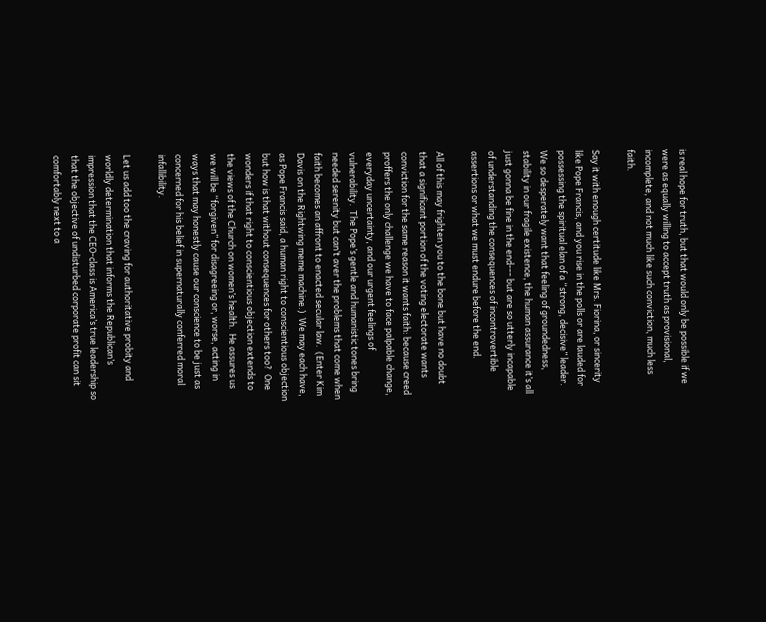is real hope for truth, but that would only be possible if we were as equally willing to accept truth as provisional, incomplete, and not much like such conviction, much less faith.

Say it with enough certitude like Mrs. Fiorina, or sincerity like Pope Francis, and you rise in the polls or are lauded for possessing the spiritual elan of a “strong, decisive” leader.  We so desperately want that feeling of groundedness, stability in our fragile existence, the human assurance it’s all just gonna be fine in the end--- but are so utterly incapable of understanding the consequences of incontrovertible assertions or what we must endure before the end.

All of this may frighten you to the bone but have no doubt that a significant portion of the voting electorate wants conviction for the same reason it wants faith: because creed proffers the only challenge we have to face palpable change, everyday uncertainty, and our urgent feelings of vulnerability.  The Pope’s gentle and humanistic tones bring needed serenity but can’t aver the problems that come when faith becomes an affront to enacted secular law.  (Enter Kim Davis on the Rightwing meme machine.)  We may each have, as Pope Francis said, a human right to conscientious objection but how is that without consequences for others too?  One wonders if that right to conscientious objection extends to the views of the Church on women’s health.  He assures us we will be “forgiven” for disagreeing or, worse, acting in ways that may honestly cause our conscience to be just as concerned for his belief in supernaturally conferred moral infallibility.

Let us add too the craving for authoritative probity and worldly determination that informs the Republican’s impression that the CEO-class is America’s true leadership so that the objective of undisturbed corporate profit can sit comfortably next to a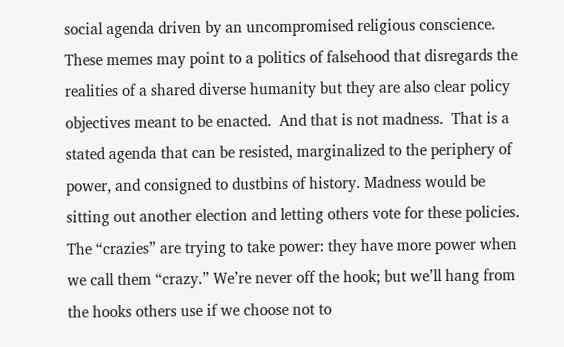social agenda driven by an uncompromised religious conscience.  These memes may point to a politics of falsehood that disregards the realities of a shared diverse humanity but they are also clear policy objectives meant to be enacted.  And that is not madness.  That is a stated agenda that can be resisted, marginalized to the periphery of power, and consigned to dustbins of history. Madness would be sitting out another election and letting others vote for these policies.  The “crazies” are trying to take power: they have more power when we call them “crazy.” We’re never off the hook; but we’ll hang from the hooks others use if we choose not to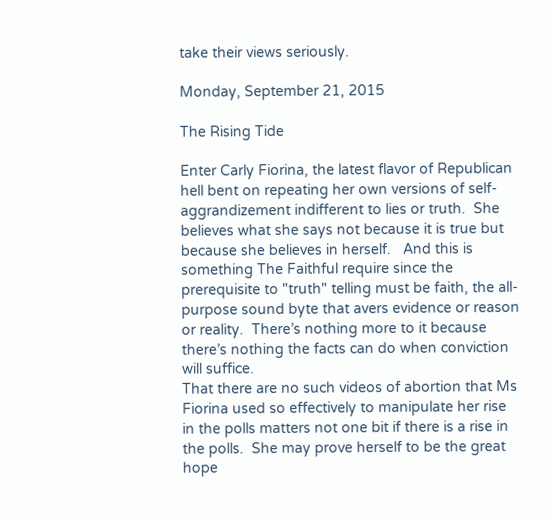take their views seriously.

Monday, September 21, 2015

The Rising Tide

Enter Carly Fiorina, the latest flavor of Republican hell bent on repeating her own versions of self-aggrandizement indifferent to lies or truth.  She believes what she says not because it is true but because she believes in herself.   And this is something The Faithful require since the prerequisite to "truth" telling must be faith, the all-purpose sound byte that avers evidence or reason or reality.  There’s nothing more to it because there’s nothing the facts can do when conviction will suffice.
That there are no such videos of abortion that Ms Fiorina used so effectively to manipulate her rise in the polls matters not one bit if there is a rise in the polls.  She may prove herself to be the great hope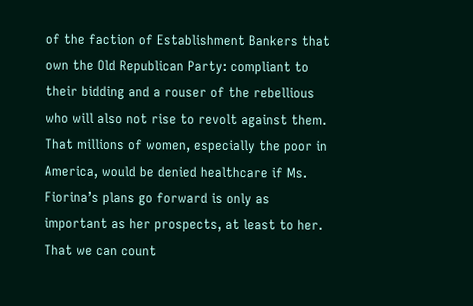of the faction of Establishment Bankers that own the Old Republican Party: compliant to their bidding and a rouser of the rebellious who will also not rise to revolt against them.  That millions of women, especially the poor in America, would be denied healthcare if Ms. Fiorina’s plans go forward is only as important as her prospects, at least to her.  That we can count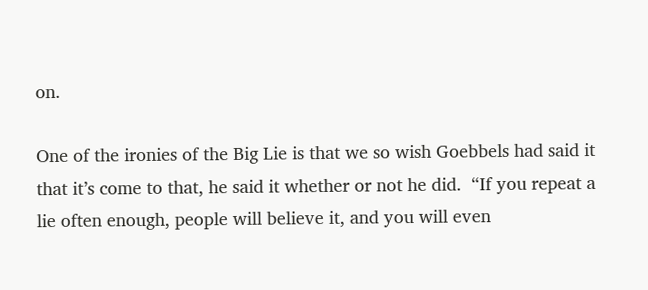on.

One of the ironies of the Big Lie is that we so wish Goebbels had said it that it’s come to that, he said it whether or not he did.  “If you repeat a lie often enough, people will believe it, and you will even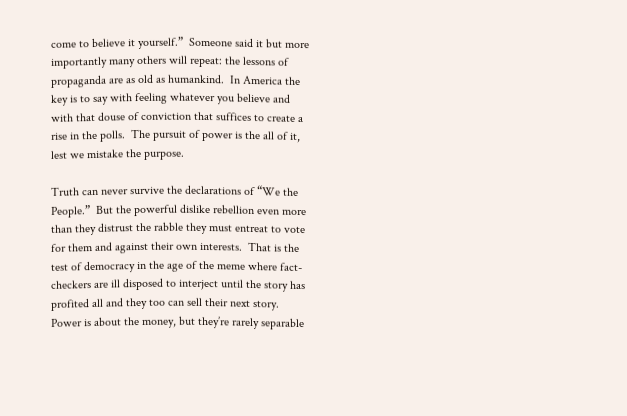come to believe it yourself.”  Someone said it but more importantly many others will repeat: the lessons of propaganda are as old as humankind.  In America the key is to say with feeling whatever you believe and with that douse of conviction that suffices to create a rise in the polls.  The pursuit of power is the all of it, lest we mistake the purpose.

Truth can never survive the declarations of “We the People.”  But the powerful dislike rebellion even more than they distrust the rabble they must entreat to vote for them and against their own interests.  That is the test of democracy in the age of the meme where fact-checkers are ill disposed to interject until the story has profited all and they too can sell their next story.  Power is about the money, but they’re rarely separable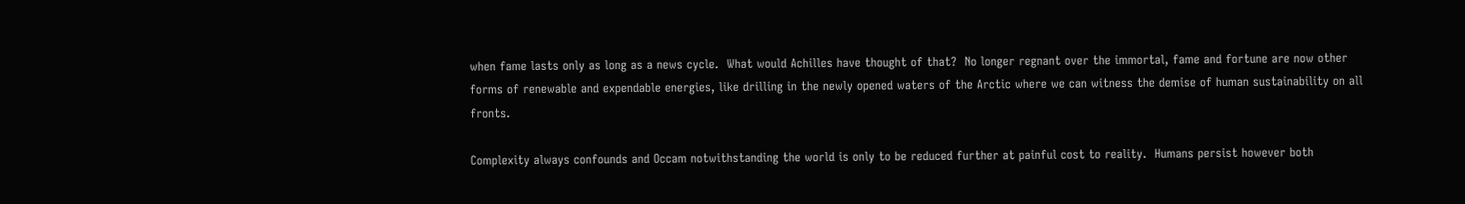when fame lasts only as long as a news cycle.  What would Achilles have thought of that?  No longer regnant over the immortal, fame and fortune are now other forms of renewable and expendable energies, like drilling in the newly opened waters of the Arctic where we can witness the demise of human sustainability on all fronts.

Complexity always confounds and Occam notwithstanding the world is only to be reduced further at painful cost to reality.  Humans persist however both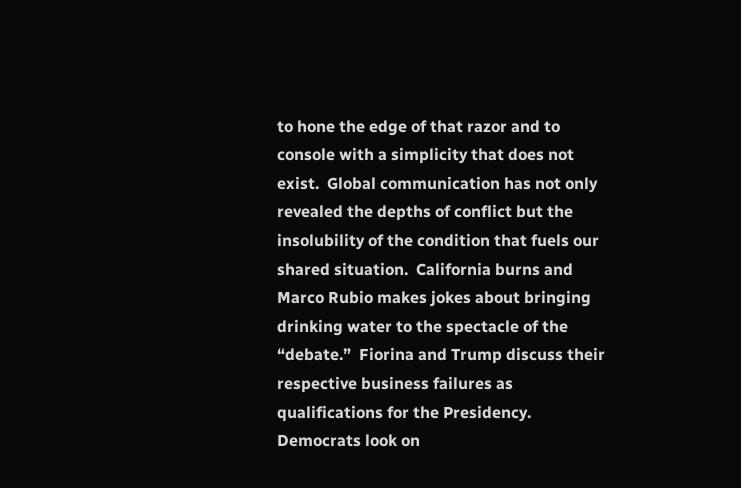to hone the edge of that razor and to console with a simplicity that does not exist.  Global communication has not only revealed the depths of conflict but the insolubility of the condition that fuels our shared situation.  California burns and Marco Rubio makes jokes about bringing drinking water to the spectacle of the “debate.”  Fiorina and Trump discuss their respective business failures as qualifications for the Presidency.  Democrats look on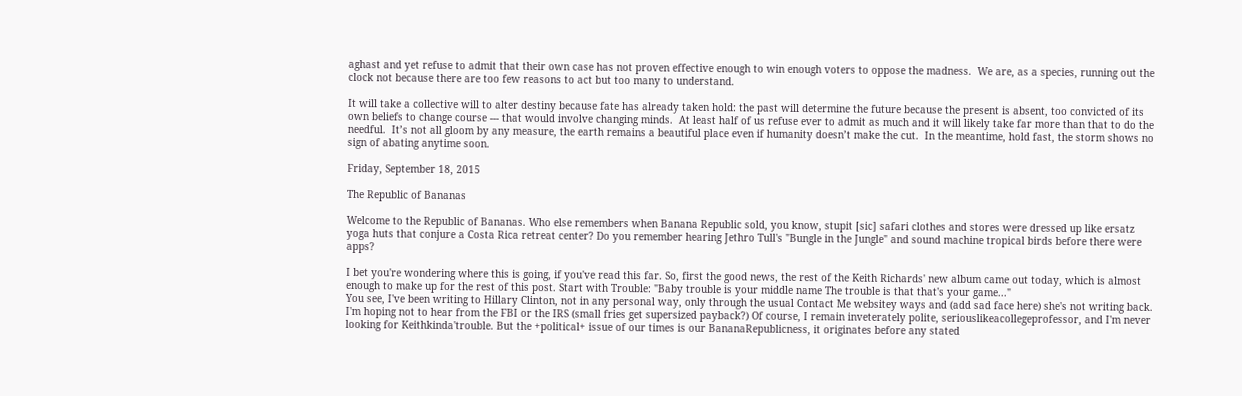aghast and yet refuse to admit that their own case has not proven effective enough to win enough voters to oppose the madness.  We are, as a species, running out the clock not because there are too few reasons to act but too many to understand.

It will take a collective will to alter destiny because fate has already taken hold: the past will determine the future because the present is absent, too convicted of its own beliefs to change course --- that would involve changing minds.  At least half of us refuse ever to admit as much and it will likely take far more than that to do the needful.  It’s not all gloom by any measure, the earth remains a beautiful place even if humanity doesn’t make the cut.  In the meantime, hold fast, the storm shows no sign of abating anytime soon.

Friday, September 18, 2015

The Republic of Bananas

Welcome to the Republic of Bananas. Who else remembers when Banana Republic sold, you know, stupit [sic] safari clothes and stores were dressed up like ersatz yoga huts that conjure a Costa Rica retreat center? Do you remember hearing Jethro Tull's "Bungle in the Jungle" and sound machine tropical birds before there were apps?

I bet you're wondering where this is going, if you've read this far. So, first the good news, the rest of the Keith Richards' new album came out today, which is almost enough to make up for the rest of this post. Start with Trouble: "Baby trouble is your middle name The trouble is that that's your game..."
You see, I've been writing to Hillary Clinton, not in any personal way, only through the usual Contact Me websitey ways and (add sad face here) she's not writing back. I'm hoping not to hear from the FBI or the IRS (small fries get supersized payback?) Of course, I remain inveterately polite, seriouslikeacollegeprofessor, and I'm never looking for Keithkinda'trouble. But the +political+ issue of our times is our BananaRepublicness, it originates before any stated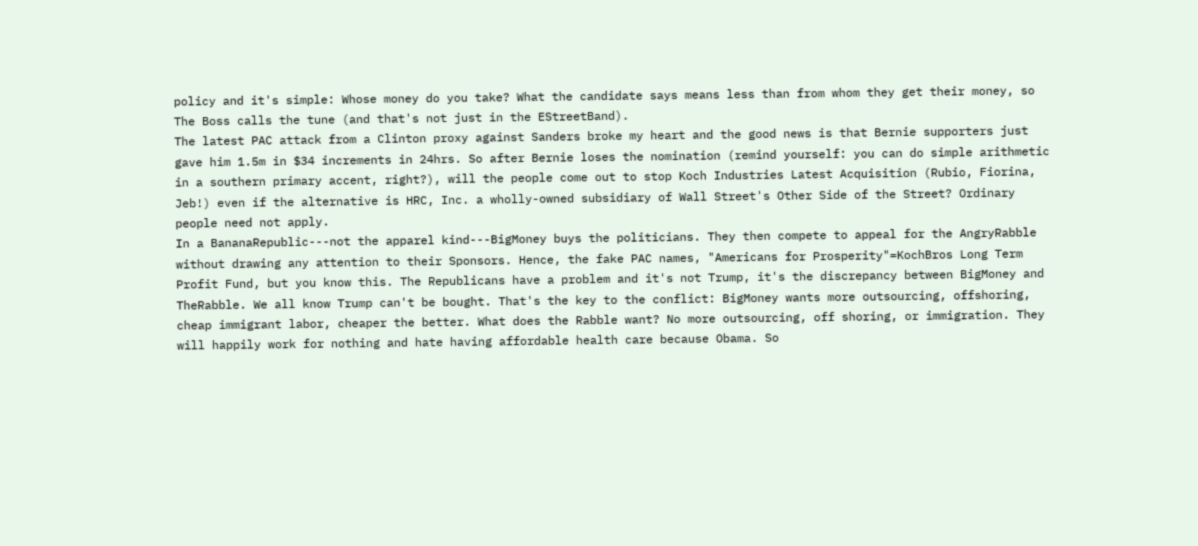policy and it's simple: Whose money do you take? What the candidate says means less than from whom they get their money, so The Boss calls the tune (and that's not just in the EStreetBand).
The latest PAC attack from a Clinton proxy against Sanders broke my heart and the good news is that Bernie supporters just gave him 1.5m in $34 increments in 24hrs. So after Bernie loses the nomination (remind yourself: you can do simple arithmetic in a southern primary accent, right?), will the people come out to stop Koch Industries Latest Acquisition (Rubio, Fiorina, Jeb!) even if the alternative is HRC, Inc. a wholly-owned subsidiary of Wall Street's Other Side of the Street? Ordinary people need not apply.
In a BananaRepublic---not the apparel kind---BigMoney buys the politicians. They then compete to appeal for the AngryRabble without drawing any attention to their Sponsors. Hence, the fake PAC names, "Americans for Prosperity"=KochBros Long Term Profit Fund, but you know this. The Republicans have a problem and it's not Trump, it's the discrepancy between BigMoney and TheRabble. We all know Trump can't be bought. That's the key to the conflict: BigMoney wants more outsourcing, offshoring, cheap immigrant labor, cheaper the better. What does the Rabble want? No more outsourcing, off shoring, or immigration. They will happily work for nothing and hate having affordable health care because Obama. So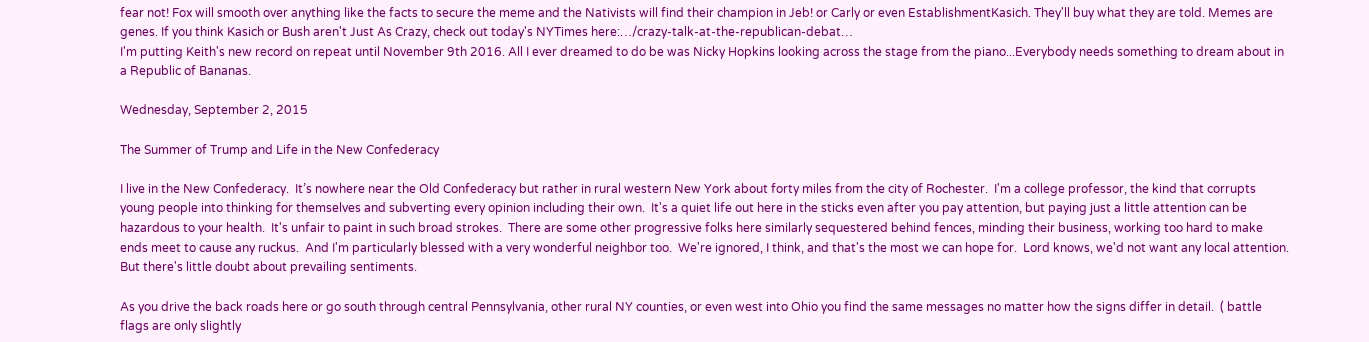fear not! Fox will smooth over anything like the facts to secure the meme and the Nativists will find their champion in Jeb! or Carly or even EstablishmentKasich. They'll buy what they are told. Memes are genes. If you think Kasich or Bush aren't Just As Crazy, check out today's NYTimes here:…/crazy-talk-at-the-republican-debat…
I'm putting Keith's new record on repeat until November 9th 2016. All I ever dreamed to do be was Nicky Hopkins looking across the stage from the piano...Everybody needs something to dream about in a Republic of Bananas.

Wednesday, September 2, 2015

The Summer of Trump and Life in the New Confederacy

I live in the New Confederacy.  It’s nowhere near the Old Confederacy but rather in rural western New York about forty miles from the city of Rochester.  I'm a college professor, the kind that corrupts young people into thinking for themselves and subverting every opinion including their own.  It's a quiet life out here in the sticks even after you pay attention, but paying just a little attention can be hazardous to your health.  It's unfair to paint in such broad strokes.  There are some other progressive folks here similarly sequestered behind fences, minding their business, working too hard to make ends meet to cause any ruckus.  And I'm particularly blessed with a very wonderful neighbor too.  We're ignored, I think, and that's the most we can hope for.  Lord knows, we'd not want any local attention.  But there's little doubt about prevailing sentiments.

As you drive the back roads here or go south through central Pennsylvania, other rural NY counties, or even west into Ohio you find the same messages no matter how the signs differ in detail.  ( battle flags are only slightly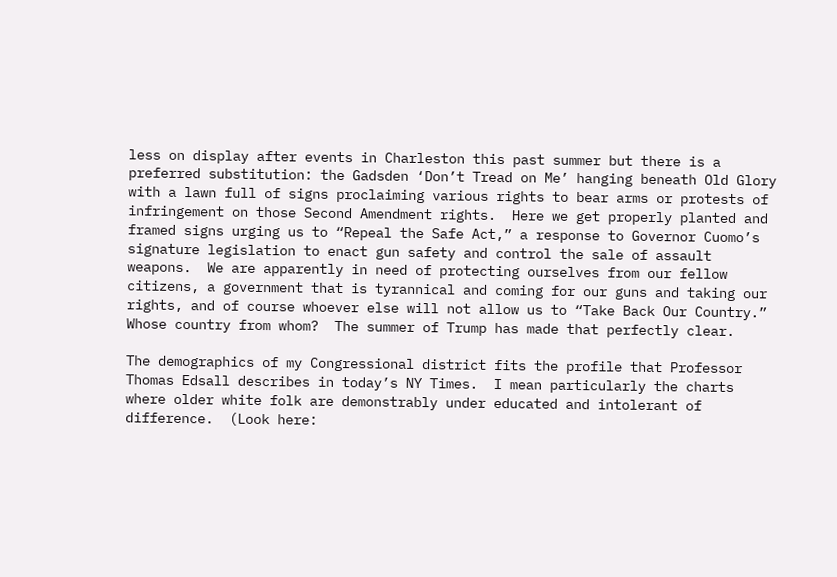less on display after events in Charleston this past summer but there is a preferred substitution: the Gadsden ‘Don’t Tread on Me’ hanging beneath Old Glory with a lawn full of signs proclaiming various rights to bear arms or protests of infringement on those Second Amendment rights.  Here we get properly planted and framed signs urging us to “Repeal the Safe Act,” a response to Governor Cuomo’s signature legislation to enact gun safety and control the sale of assault weapons.  We are apparently in need of protecting ourselves from our fellow citizens, a government that is tyrannical and coming for our guns and taking our rights, and of course whoever else will not allow us to “Take Back Our Country.”  Whose country from whom?  The summer of Trump has made that perfectly clear.

The demographics of my Congressional district fits the profile that Professor Thomas Edsall describes in today’s NY Times.  I mean particularly the charts where older white folk are demonstrably under educated and intolerant of difference.  (Look here: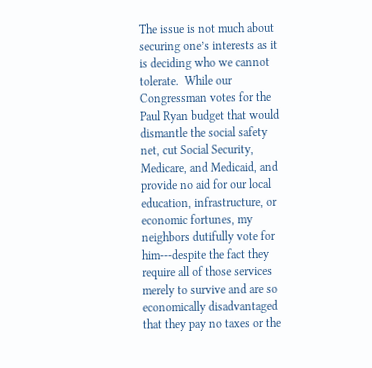The issue is not much about securing one’s interests as it is deciding who we cannot tolerate.  While our Congressman votes for the Paul Ryan budget that would dismantle the social safety net, cut Social Security, Medicare, and Medicaid, and provide no aid for our local education, infrastructure, or economic fortunes, my neighbors dutifully vote for him---despite the fact they require all of those services merely to survive and are so economically disadvantaged that they pay no taxes or the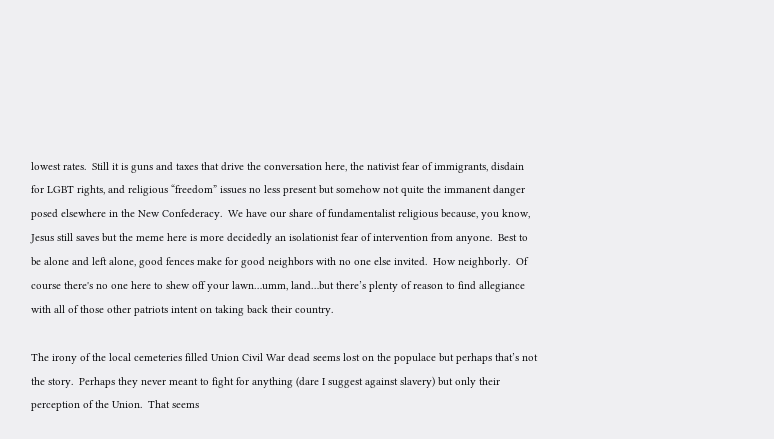lowest rates.  Still it is guns and taxes that drive the conversation here, the nativist fear of immigrants, disdain for LGBT rights, and religious “freedom” issues no less present but somehow not quite the immanent danger posed elsewhere in the New Confederacy.  We have our share of fundamentalist religious because, you know, Jesus still saves but the meme here is more decidedly an isolationist fear of intervention from anyone.  Best to be alone and left alone, good fences make for good neighbors with no one else invited.  How neighborly.  Of course there's no one here to shew off your lawn…umm, land…but there’s plenty of reason to find allegiance with all of those other patriots intent on taking back their country.

The irony of the local cemeteries filled Union Civil War dead seems lost on the populace but perhaps that’s not the story.  Perhaps they never meant to fight for anything (dare I suggest against slavery) but only their perception of the Union.  That seems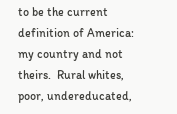to be the current definition of America: my country and not theirs.  Rural whites, poor, undereducated,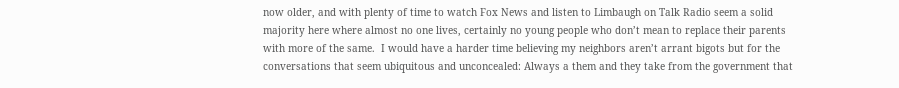now older, and with plenty of time to watch Fox News and listen to Limbaugh on Talk Radio seem a solid majority here where almost no one lives, certainly no young people who don’t mean to replace their parents with more of the same.  I would have a harder time believing my neighbors aren’t arrant bigots but for the conversations that seem ubiquitous and unconcealed: Always a them and they take from the government that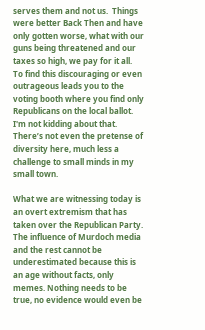serves them and not us.  Things were better Back Then and have only gotten worse, what with our guns being threatened and our taxes so high, we pay for it all.  To find this discouraging or even outrageous leads you to the voting booth where you find only Republicans on the local ballot.  I'm not kidding about that.  There’s not even the pretense of diversity here, much less a challenge to small minds in my small town.

What we are witnessing today is an overt extremism that has taken over the Republican Party. The influence of Murdoch media and the rest cannot be underestimated because this is an age without facts, only memes. Nothing needs to be true, no evidence would even be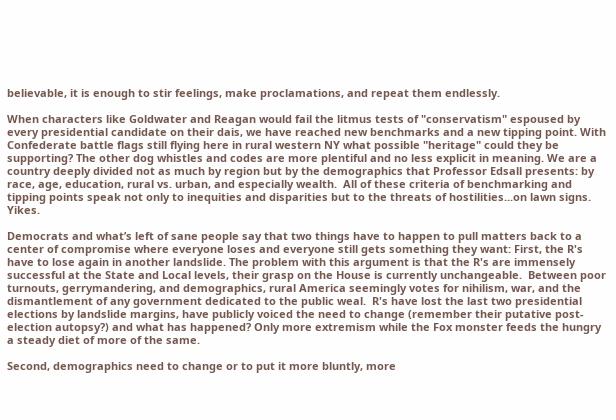believable, it is enough to stir feelings, make proclamations, and repeat them endlessly.

When characters like Goldwater and Reagan would fail the litmus tests of "conservatism" espoused by every presidential candidate on their dais, we have reached new benchmarks and a new tipping point. With Confederate battle flags still flying here in rural western NY what possible "heritage" could they be supporting? The other dog whistles and codes are more plentiful and no less explicit in meaning. We are a country deeply divided not as much by region but by the demographics that Professor Edsall presents: by race, age, education, rural vs. urban, and especially wealth.  All of these criteria of benchmarking and tipping points speak not only to inequities and disparities but to the threats of hostilities...on lawn signs.  Yikes.

Democrats and what’s left of sane people say that two things have to happen to pull matters back to a center of compromise where everyone loses and everyone still gets something they want: First, the R's have to lose again in another landslide. The problem with this argument is that the R's are immensely successful at the State and Local levels, their grasp on the House is currently unchangeable.  Between poor turnouts, gerrymandering, and demographics, rural America seemingly votes for nihilism, war, and the dismantlement of any government dedicated to the public weal.  R's have lost the last two presidential elections by landslide margins, have publicly voiced the need to change (remember their putative post-election autopsy?) and what has happened? Only more extremism while the Fox monster feeds the hungry a steady diet of more of the same.

Second, demographics need to change or to put it more bluntly, more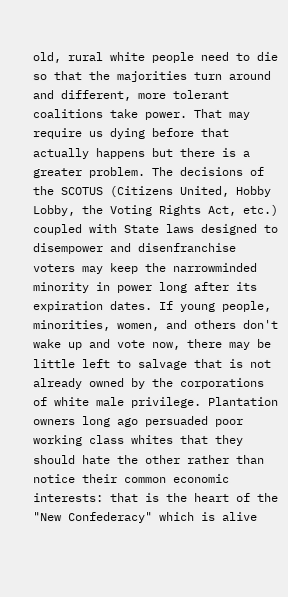old, rural white people need to die so that the majorities turn around and different, more tolerant coalitions take power. That may require us dying before that actually happens but there is a greater problem. The decisions of the SCOTUS (Citizens United, Hobby Lobby, the Voting Rights Act, etc.) coupled with State laws designed to disempower and disenfranchise voters may keep the narrowminded minority in power long after its expiration dates. If young people, minorities, women, and others don't wake up and vote now, there may be little left to salvage that is not already owned by the corporations of white male privilege. Plantation owners long ago persuaded poor working class whites that they should hate the other rather than notice their common economic interests: that is the heart of the "New Confederacy" which is alive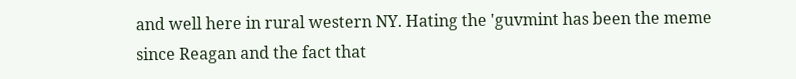and well here in rural western NY. Hating the 'guvmint has been the meme since Reagan and the fact that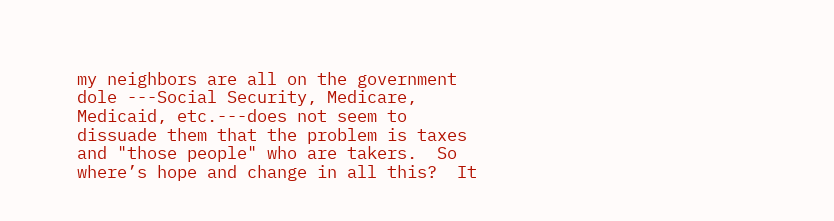my neighbors are all on the government dole ---Social Security, Medicare, Medicaid, etc.---does not seem to dissuade them that the problem is taxes and "those people" who are takers.  So where’s hope and change in all this?  It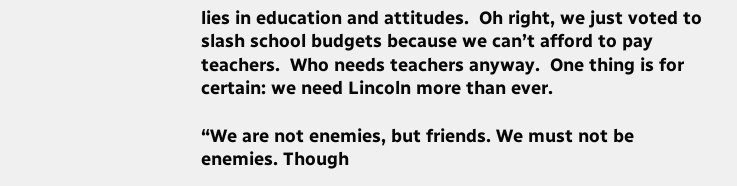lies in education and attitudes.  Oh right, we just voted to slash school budgets because we can’t afford to pay teachers.  Who needs teachers anyway.  One thing is for certain: we need Lincoln more than ever.

“We are not enemies, but friends. We must not be enemies. Though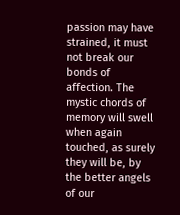passion may have strained, it must not break our bonds of affection. The mystic chords of memory will swell when again touched, as surely they will be, by the better angels of our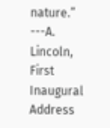nature.”
---A. Lincoln, First Inaugural Address